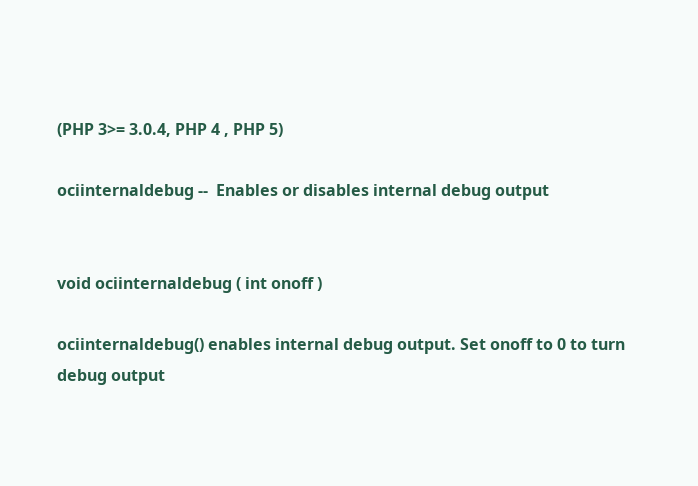(PHP 3>= 3.0.4, PHP 4 , PHP 5)

ociinternaldebug --  Enables or disables internal debug output


void ociinternaldebug ( int onoff )

ociinternaldebug() enables internal debug output. Set onoff to 0 to turn debug output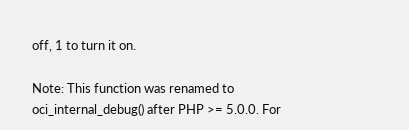off, 1 to turn it on.

Note: This function was renamed to oci_internal_debug() after PHP >= 5.0.0. For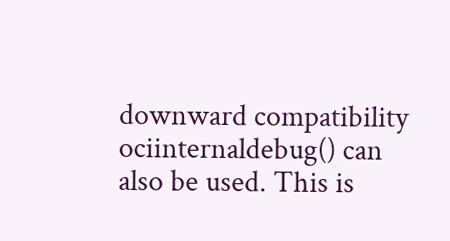downward compatibility ociinternaldebug() can also be used. This is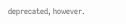deprecated, however.